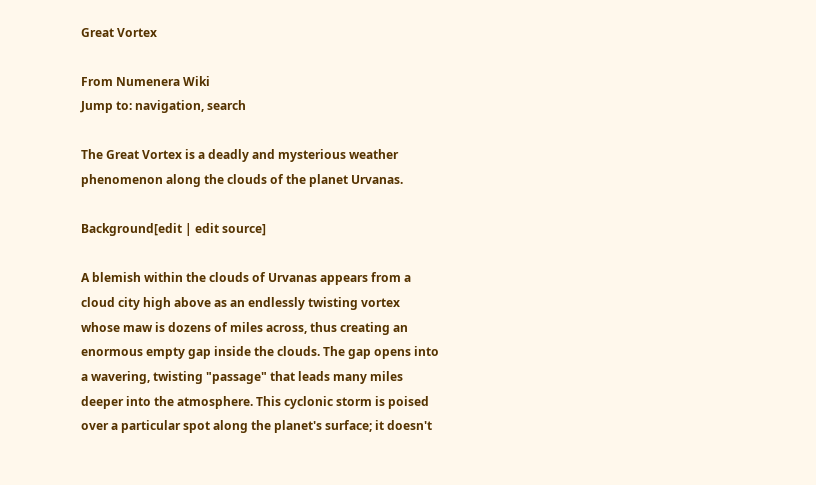Great Vortex

From Numenera Wiki
Jump to: navigation, search

The Great Vortex is a deadly and mysterious weather phenomenon along the clouds of the planet Urvanas.

Background[edit | edit source]

A blemish within the clouds of Urvanas appears from a cloud city high above as an endlessly twisting vortex whose maw is dozens of miles across, thus creating an enormous empty gap inside the clouds. The gap opens into a wavering, twisting "passage" that leads many miles deeper into the atmosphere. This cyclonic storm is poised over a particular spot along the planet's surface; it doesn't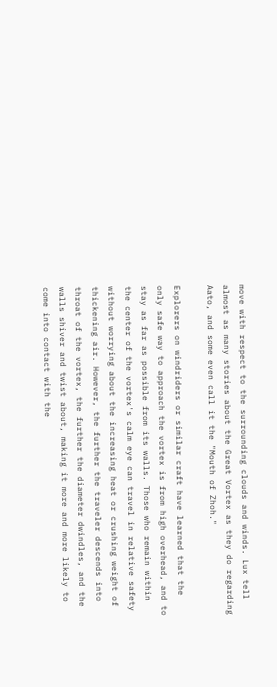move with respect to the surrounding clouds and winds. Lux tell almost as many stories about the Great Vortex as they do regarding Aato, and some even call it the "Mouth of Zhoh."

Explorers on windriders or similar craft have learned that the only safe way to approach the vortex is from high overhead, and to stay as far as possible from its walls. Those who remain within the center of the vortex's calm eye can travel in relative safety without worrying about the increasing heat or crushing weight of thickening air. However, the further the traveler descends into throat of the vortex, the further the diameter dwindles, and the walls shiver and twist about, making it more and more likely to come into contact with the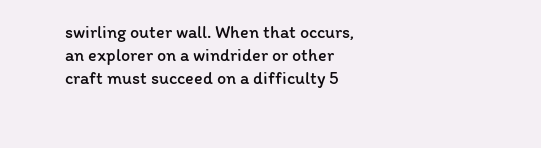swirling outer wall. When that occurs, an explorer on a windrider or other craft must succeed on a difficulty 5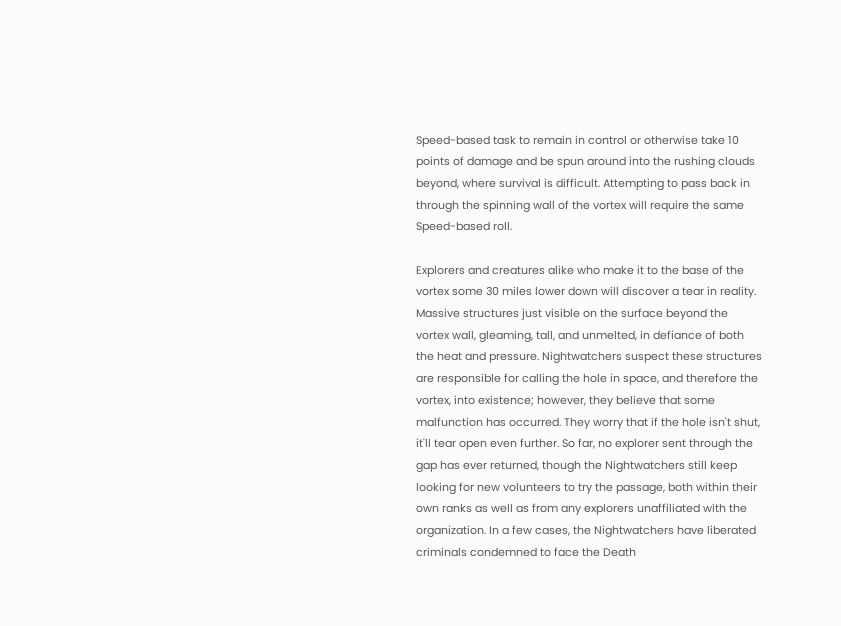Speed-based task to remain in control or otherwise take 10 points of damage and be spun around into the rushing clouds beyond, where survival is difficult. Attempting to pass back in through the spinning wall of the vortex will require the same Speed-based roll.

Explorers and creatures alike who make it to the base of the vortex some 30 miles lower down will discover a tear in reality. Massive structures just visible on the surface beyond the vortex wall, gleaming, tall, and unmelted, in defiance of both the heat and pressure. Nightwatchers suspect these structures are responsible for calling the hole in space, and therefore the vortex, into existence; however, they believe that some malfunction has occurred. They worry that if the hole isn't shut, it'll tear open even further. So far, no explorer sent through the gap has ever returned, though the Nightwatchers still keep looking for new volunteers to try the passage, both within their own ranks as well as from any explorers unaffiliated with the organization. In a few cases, the Nightwatchers have liberated criminals condemned to face the Death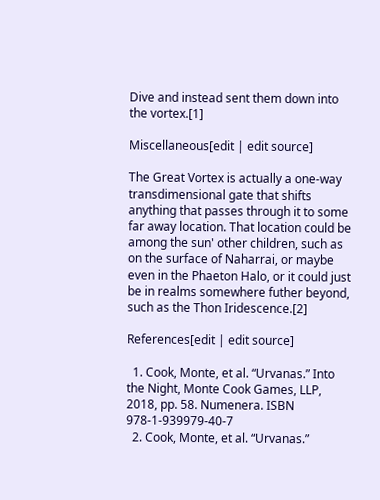Dive and instead sent them down into the vortex.[1]

Miscellaneous[edit | edit source]

The Great Vortex is actually a one-way transdimensional gate that shifts anything that passes through it to some far away location. That location could be among the sun' other children, such as on the surface of Naharrai, or maybe even in the Phaeton Halo, or it could just be in realms somewhere futher beyond, such as the Thon Iridescence.[2]

References[edit | edit source]

  1. Cook, Monte, et al. “Urvanas.” Into the Night, Monte Cook Games, LLP, 2018, pp. 58. Numenera. ISBN 978-1-939979-40-7
  2. Cook, Monte, et al. “Urvanas.”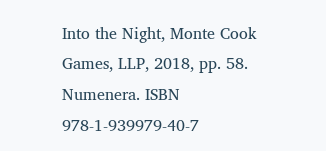Into the Night, Monte Cook Games, LLP, 2018, pp. 58. Numenera. ISBN 978-1-939979-40-7